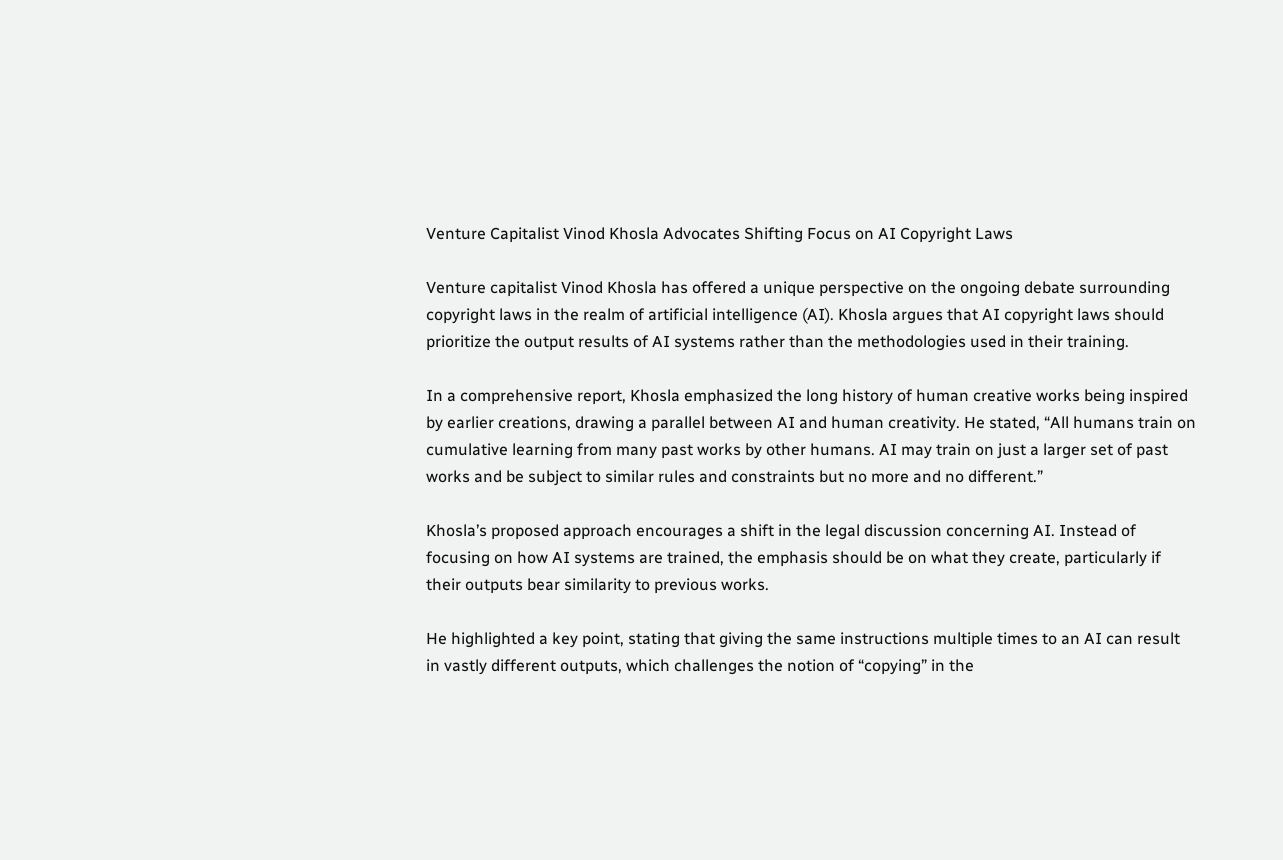Venture Capitalist Vinod Khosla Advocates Shifting Focus on AI Copyright Laws

Venture capitalist Vinod Khosla has offered a unique perspective on the ongoing debate surrounding copyright laws in the realm of artificial intelligence (AI). Khosla argues that AI copyright laws should prioritize the output results of AI systems rather than the methodologies used in their training.

In a comprehensive report, Khosla emphasized the long history of human creative works being inspired by earlier creations, drawing a parallel between AI and human creativity. He stated, “All humans train on cumulative learning from many past works by other humans. AI may train on just a larger set of past works and be subject to similar rules and constraints but no more and no different.”

Khosla’s proposed approach encourages a shift in the legal discussion concerning AI. Instead of focusing on how AI systems are trained, the emphasis should be on what they create, particularly if their outputs bear similarity to previous works.

He highlighted a key point, stating that giving the same instructions multiple times to an AI can result in vastly different outputs, which challenges the notion of “copying” in the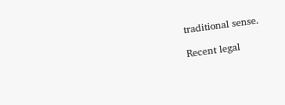traditional sense.

Recent legal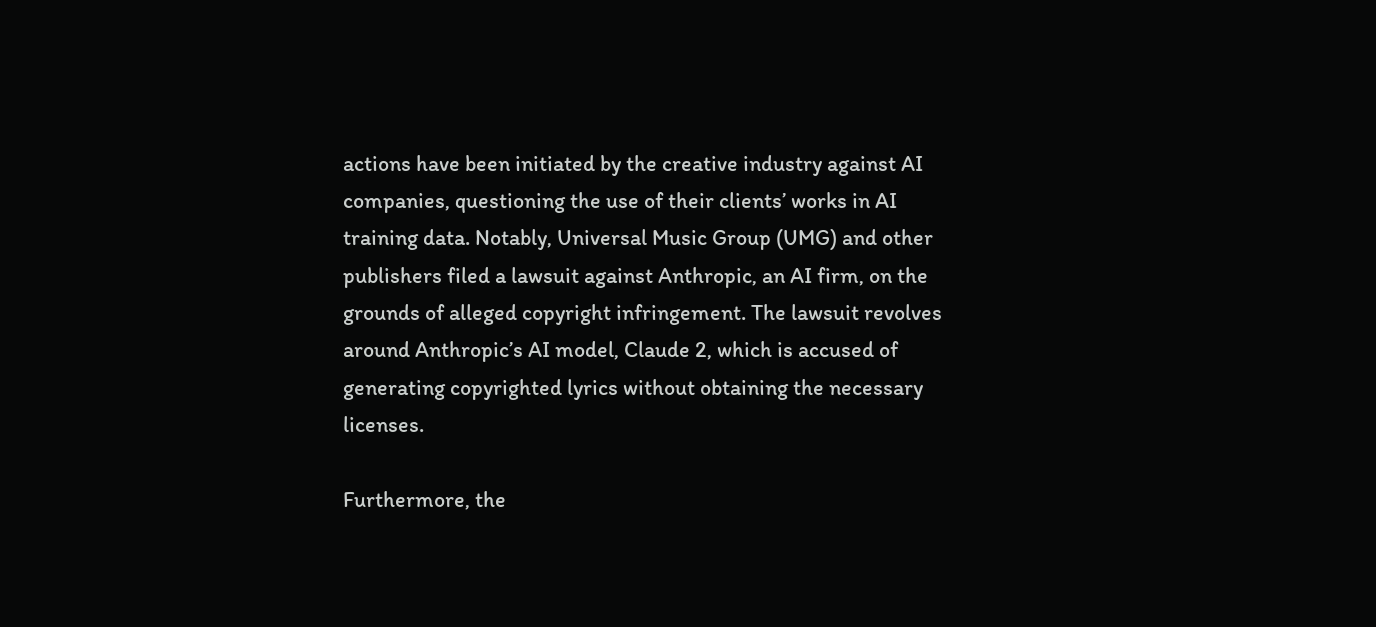actions have been initiated by the creative industry against AI companies, questioning the use of their clients’ works in AI training data. Notably, Universal Music Group (UMG) and other publishers filed a lawsuit against Anthropic, an AI firm, on the grounds of alleged copyright infringement. The lawsuit revolves around Anthropic’s AI model, Claude 2, which is accused of generating copyrighted lyrics without obtaining the necessary licenses.

Furthermore, the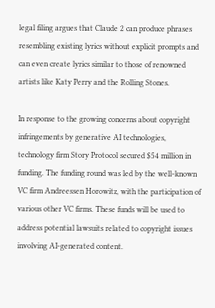legal filing argues that Claude 2 can produce phrases resembling existing lyrics without explicit prompts and can even create lyrics similar to those of renowned artists like Katy Perry and the Rolling Stones.

In response to the growing concerns about copyright infringements by generative AI technologies, technology firm Story Protocol secured $54 million in funding. The funding round was led by the well-known VC firm Andreessen Horowitz, with the participation of various other VC firms. These funds will be used to address potential lawsuits related to copyright issues involving AI-generated content.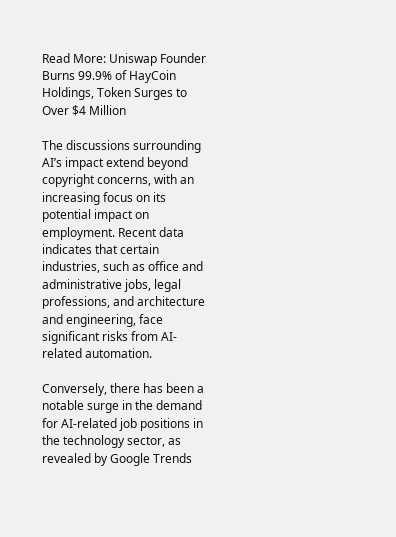Read More: Uniswap Founder Burns 99.9% of HayCoin Holdings, Token Surges to Over $4 Million

The discussions surrounding AI’s impact extend beyond copyright concerns, with an increasing focus on its potential impact on employment. Recent data indicates that certain industries, such as office and administrative jobs, legal professions, and architecture and engineering, face significant risks from AI-related automation.

Conversely, there has been a notable surge in the demand for AI-related job positions in the technology sector, as revealed by Google Trends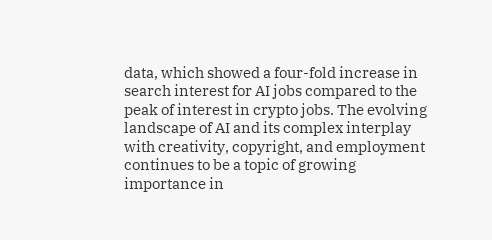data, which showed a four-fold increase in search interest for AI jobs compared to the peak of interest in crypto jobs. The evolving landscape of AI and its complex interplay with creativity, copyright, and employment continues to be a topic of growing importance in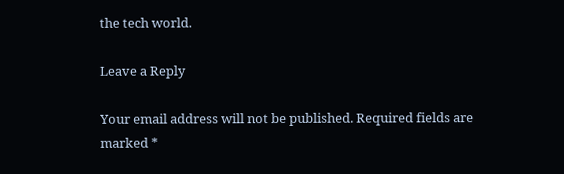the tech world.

Leave a Reply

Your email address will not be published. Required fields are marked *